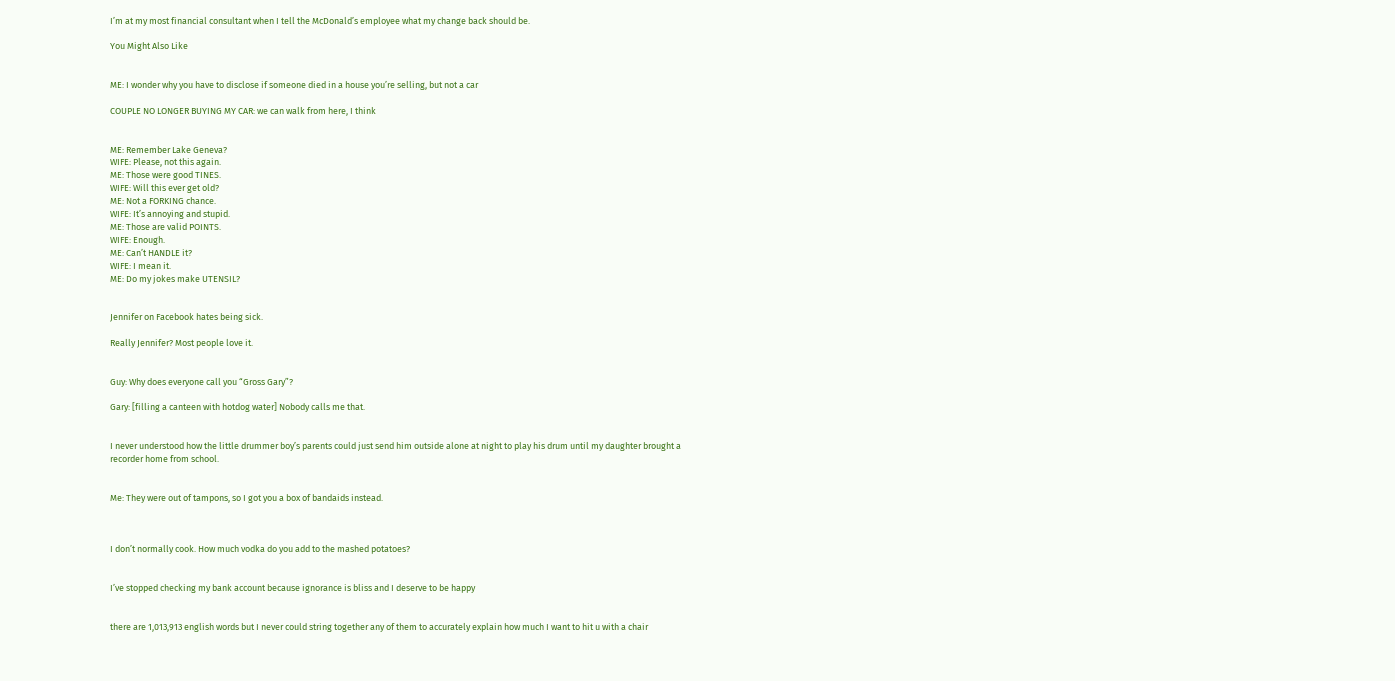I’m at my most financial consultant when I tell the McDonald’s employee what my change back should be.

You Might Also Like


ME: I wonder why you have to disclose if someone died in a house you’re selling, but not a car

COUPLE NO LONGER BUYING MY CAR: we can walk from here, I think


ME: Remember Lake Geneva?
WIFE: Please, not this again.
ME: Those were good TINES.
WIFE: Will this ever get old?
ME: Not a FORKING chance.
WIFE: It’s annoying and stupid.
ME: Those are valid POINTS.
WIFE: Enough.
ME: Can’t HANDLE it?
WIFE: I mean it.
ME: Do my jokes make UTENSIL?


Jennifer on Facebook hates being sick.

Really Jennifer? Most people love it.


Guy: Why does everyone call you “Gross Gary”?

Gary: [filling a canteen with hotdog water] Nobody calls me that.


I never understood how the little drummer boy’s parents could just send him outside alone at night to play his drum until my daughter brought a recorder home from school.


Me: They were out of tampons, so I got you a box of bandaids instead.



I don’t normally cook. How much vodka do you add to the mashed potatoes?


I’ve stopped checking my bank account because ignorance is bliss and I deserve to be happy


there are 1,013,913 english words but I never could string together any of them to accurately explain how much I want to hit u with a chair